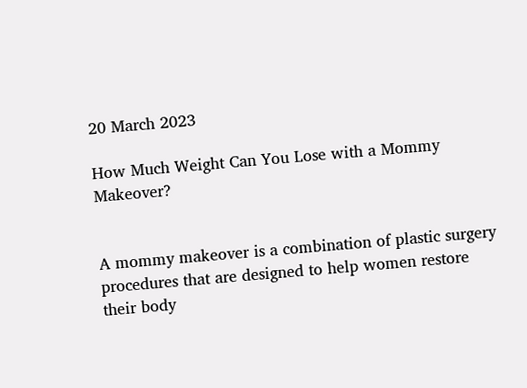20 March 2023

How Much Weight Can You Lose with a Mommy Makeover?


A mommy makeover is a combination of plastic surgery procedures that are designed to help women restore their body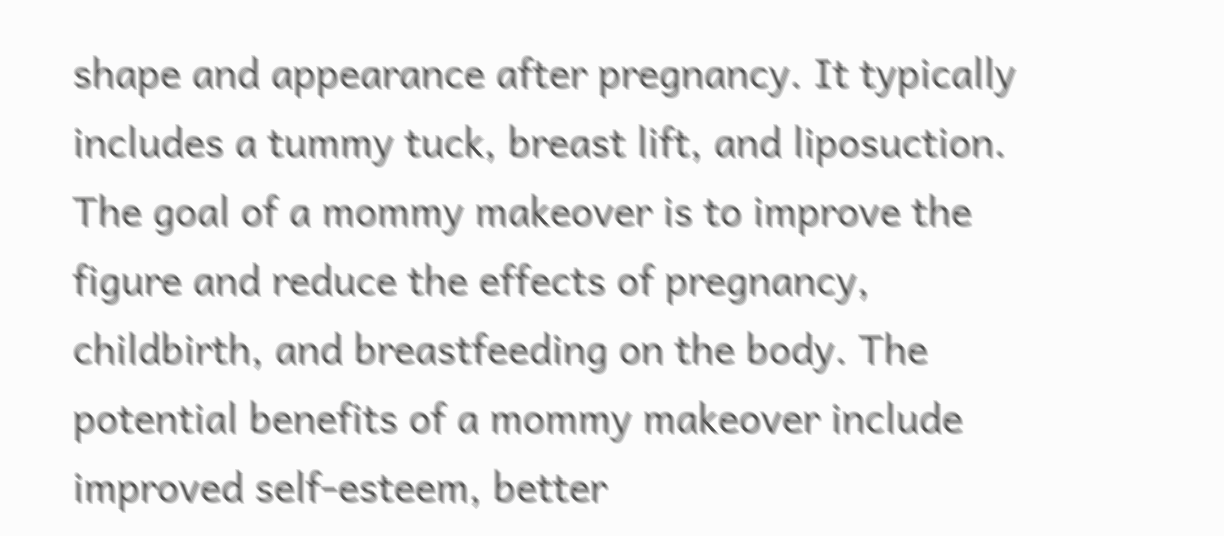shape and appearance after pregnancy. It typically includes a tummy tuck, breast lift, and liposuction. The goal of a mommy makeover is to improve the figure and reduce the effects of pregnancy, childbirth, and breastfeeding on the body. The potential benefits of a mommy makeover include improved self-esteem, better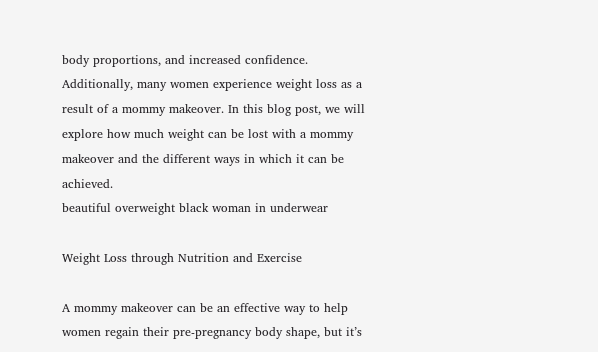body proportions, and increased confidence. Additionally, many women experience weight loss as a result of a mommy makeover. In this blog post, we will explore how much weight can be lost with a mommy makeover and the different ways in which it can be achieved.
beautiful overweight black woman in underwear

Weight Loss through Nutrition and Exercise

A mommy makeover can be an effective way to help women regain their pre-pregnancy body shape, but it’s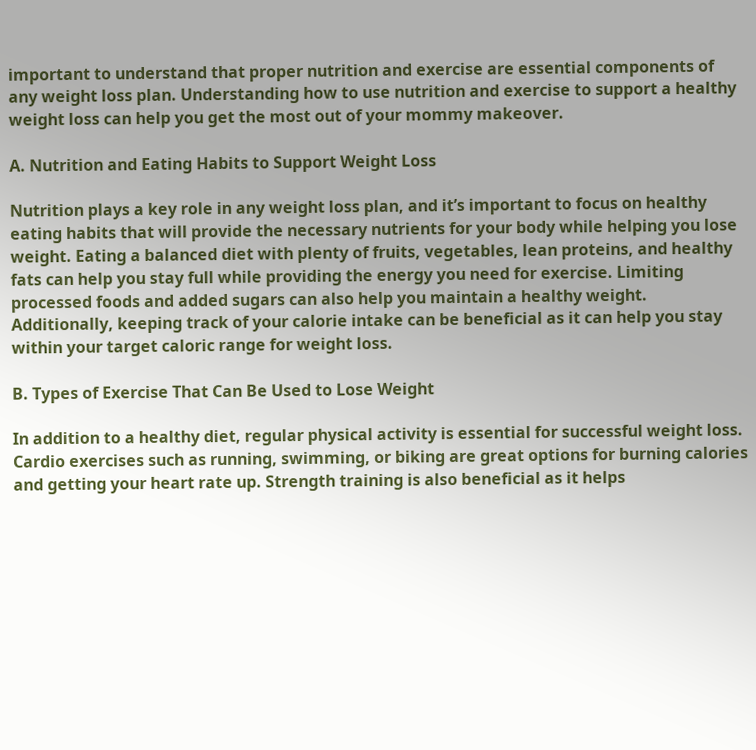important to understand that proper nutrition and exercise are essential components of any weight loss plan. Understanding how to use nutrition and exercise to support a healthy weight loss can help you get the most out of your mommy makeover.

A. Nutrition and Eating Habits to Support Weight Loss

Nutrition plays a key role in any weight loss plan, and it’s important to focus on healthy eating habits that will provide the necessary nutrients for your body while helping you lose weight. Eating a balanced diet with plenty of fruits, vegetables, lean proteins, and healthy fats can help you stay full while providing the energy you need for exercise. Limiting processed foods and added sugars can also help you maintain a healthy weight. Additionally, keeping track of your calorie intake can be beneficial as it can help you stay within your target caloric range for weight loss.

B. Types of Exercise That Can Be Used to Lose Weight

In addition to a healthy diet, regular physical activity is essential for successful weight loss. Cardio exercises such as running, swimming, or biking are great options for burning calories and getting your heart rate up. Strength training is also beneficial as it helps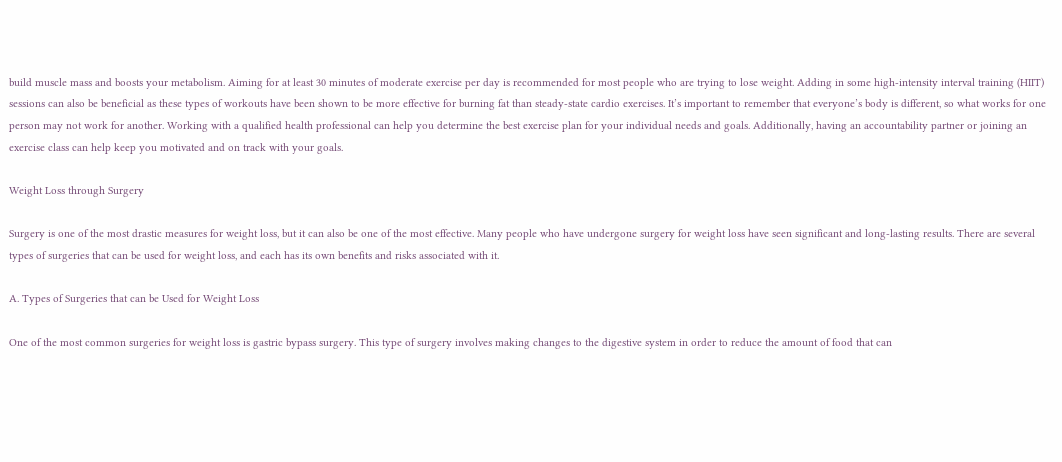build muscle mass and boosts your metabolism. Aiming for at least 30 minutes of moderate exercise per day is recommended for most people who are trying to lose weight. Adding in some high-intensity interval training (HIIT) sessions can also be beneficial as these types of workouts have been shown to be more effective for burning fat than steady-state cardio exercises. It’s important to remember that everyone’s body is different, so what works for one person may not work for another. Working with a qualified health professional can help you determine the best exercise plan for your individual needs and goals. Additionally, having an accountability partner or joining an exercise class can help keep you motivated and on track with your goals.

Weight Loss through Surgery

Surgery is one of the most drastic measures for weight loss, but it can also be one of the most effective. Many people who have undergone surgery for weight loss have seen significant and long-lasting results. There are several types of surgeries that can be used for weight loss, and each has its own benefits and risks associated with it.

A. Types of Surgeries that can be Used for Weight Loss

One of the most common surgeries for weight loss is gastric bypass surgery. This type of surgery involves making changes to the digestive system in order to reduce the amount of food that can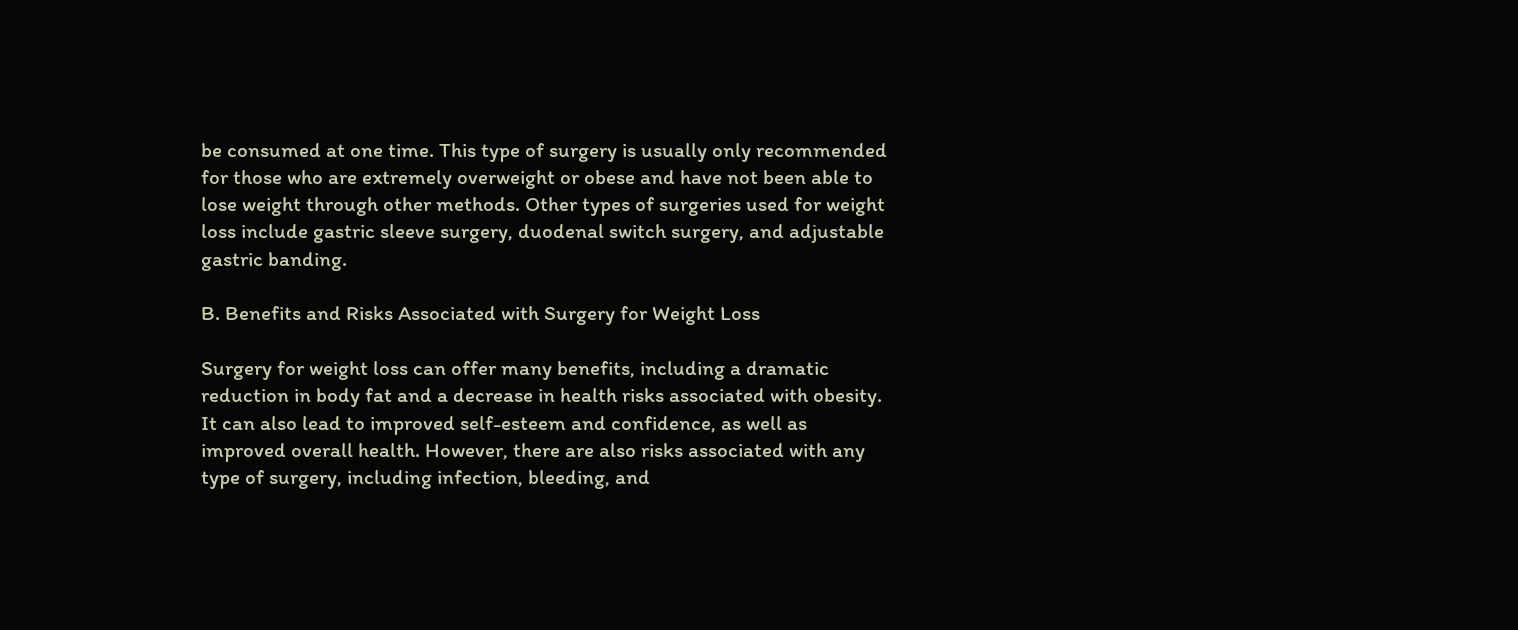be consumed at one time. This type of surgery is usually only recommended for those who are extremely overweight or obese and have not been able to lose weight through other methods. Other types of surgeries used for weight loss include gastric sleeve surgery, duodenal switch surgery, and adjustable gastric banding.

B. Benefits and Risks Associated with Surgery for Weight Loss

Surgery for weight loss can offer many benefits, including a dramatic reduction in body fat and a decrease in health risks associated with obesity. It can also lead to improved self-esteem and confidence, as well as improved overall health. However, there are also risks associated with any type of surgery, including infection, bleeding, and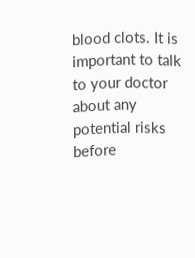blood clots. It is important to talk to your doctor about any potential risks before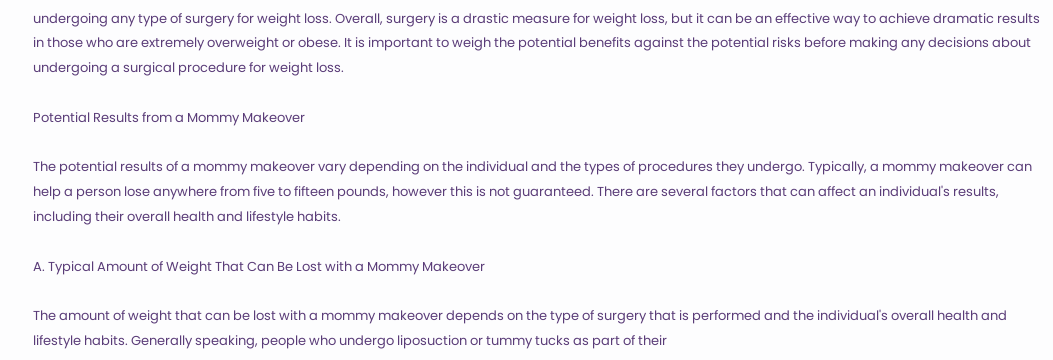undergoing any type of surgery for weight loss. Overall, surgery is a drastic measure for weight loss, but it can be an effective way to achieve dramatic results in those who are extremely overweight or obese. It is important to weigh the potential benefits against the potential risks before making any decisions about undergoing a surgical procedure for weight loss.

Potential Results from a Mommy Makeover

The potential results of a mommy makeover vary depending on the individual and the types of procedures they undergo. Typically, a mommy makeover can help a person lose anywhere from five to fifteen pounds, however this is not guaranteed. There are several factors that can affect an individual's results, including their overall health and lifestyle habits.

A. Typical Amount of Weight That Can Be Lost with a Mommy Makeover

The amount of weight that can be lost with a mommy makeover depends on the type of surgery that is performed and the individual's overall health and lifestyle habits. Generally speaking, people who undergo liposuction or tummy tucks as part of their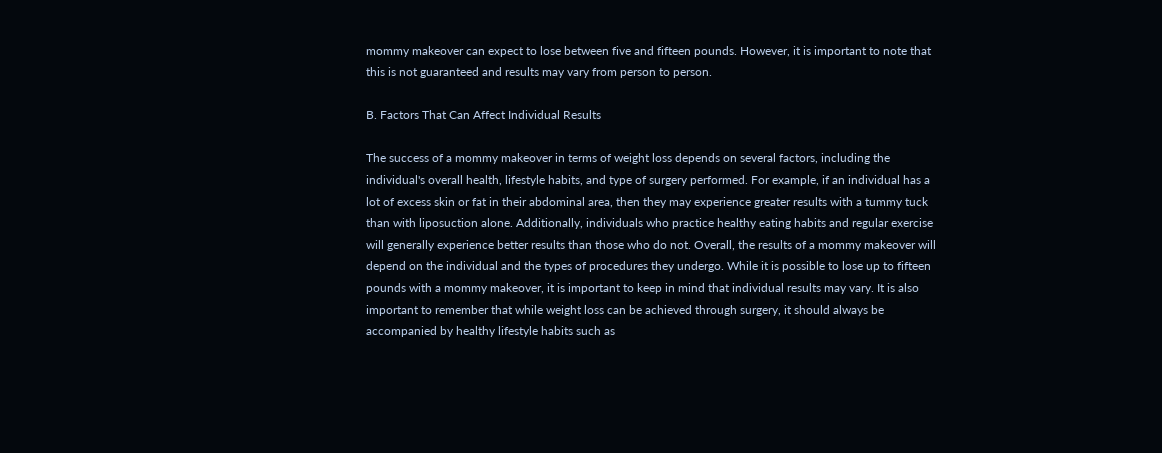mommy makeover can expect to lose between five and fifteen pounds. However, it is important to note that this is not guaranteed and results may vary from person to person.

B. Factors That Can Affect Individual Results

The success of a mommy makeover in terms of weight loss depends on several factors, including the individual's overall health, lifestyle habits, and type of surgery performed. For example, if an individual has a lot of excess skin or fat in their abdominal area, then they may experience greater results with a tummy tuck than with liposuction alone. Additionally, individuals who practice healthy eating habits and regular exercise will generally experience better results than those who do not. Overall, the results of a mommy makeover will depend on the individual and the types of procedures they undergo. While it is possible to lose up to fifteen pounds with a mommy makeover, it is important to keep in mind that individual results may vary. It is also important to remember that while weight loss can be achieved through surgery, it should always be accompanied by healthy lifestyle habits such as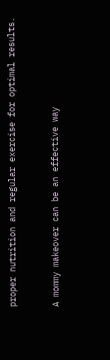proper nutrition and regular exercise for optimal results.


A mommy makeover can be an effective way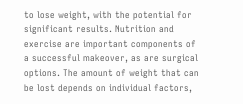to lose weight, with the potential for significant results. Nutrition and exercise are important components of a successful makeover, as are surgical options. The amount of weight that can be lost depends on individual factors,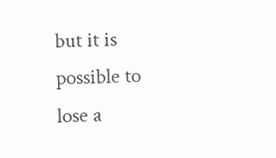but it is possible to lose a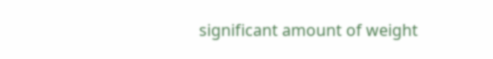significant amount of weight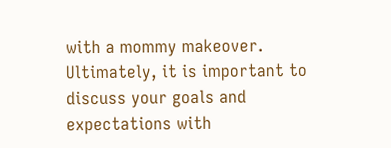with a mommy makeover. Ultimately, it is important to discuss your goals and expectations with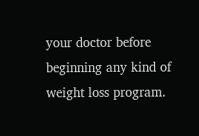your doctor before beginning any kind of weight loss program.